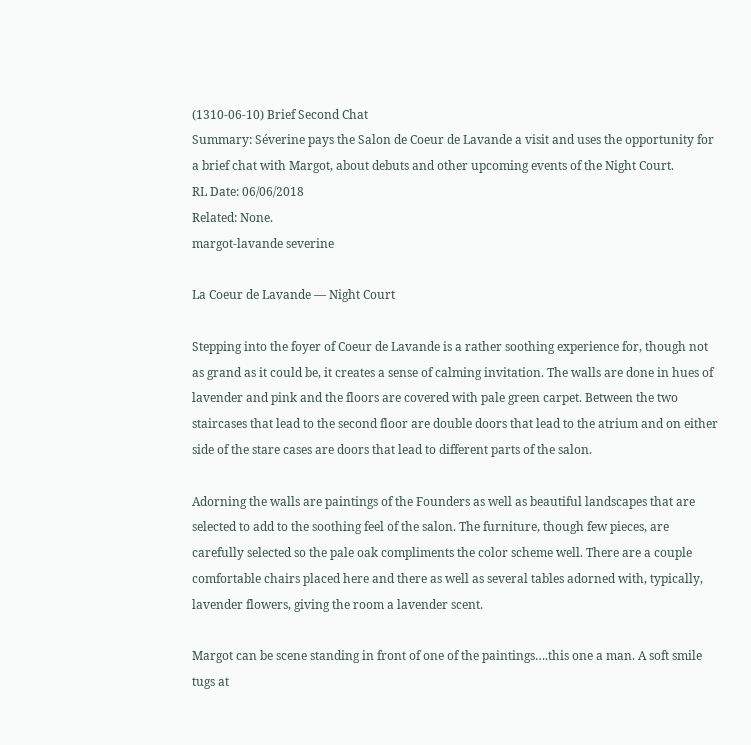(1310-06-10) Brief Second Chat
Summary: Séverine pays the Salon de Coeur de Lavande a visit and uses the opportunity for a brief chat with Margot, about debuts and other upcoming events of the Night Court.
RL Date: 06/06/2018
Related: None.
margot-lavande severine

La Coeur de Lavande — Night Court

Stepping into the foyer of Coeur de Lavande is a rather soothing experience for, though not as grand as it could be, it creates a sense of calming invitation. The walls are done in hues of lavender and pink and the floors are covered with pale green carpet. Between the two staircases that lead to the second floor are double doors that lead to the atrium and on either side of the stare cases are doors that lead to different parts of the salon.

Adorning the walls are paintings of the Founders as well as beautiful landscapes that are selected to add to the soothing feel of the salon. The furniture, though few pieces, are carefully selected so the pale oak compliments the color scheme well. There are a couple comfortable chairs placed here and there as well as several tables adorned with, typically, lavender flowers, giving the room a lavender scent.

Margot can be scene standing in front of one of the paintings….this one a man. A soft smile tugs at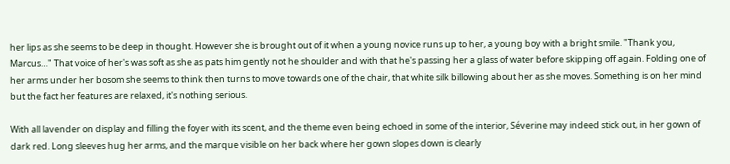her lips as she seems to be deep in thought. However she is brought out of it when a young novice runs up to her, a young boy with a bright smile. "Thank you, Marcus…" That voice of her's was soft as she as pats him gently not he shoulder and with that he's passing her a glass of water before skipping off again. Folding one of her arms under her bosom she seems to think then turns to move towards one of the chair, that white silk billowing about her as she moves. Something is on her mind but the fact her features are relaxed, it's nothing serious.

With all lavender on display and filling the foyer with its scent, and the theme even being echoed in some of the interior, Séverine may indeed stick out, in her gown of dark red. Long sleeves hug her arms, and the marque visible on her back where her gown slopes down is clearly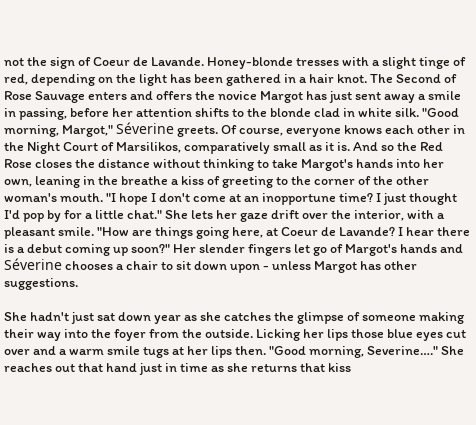not the sign of Coeur de Lavande. Honey-blonde tresses with a slight tinge of red, depending on the light has been gathered in a hair knot. The Second of Rose Sauvage enters and offers the novice Margot has just sent away a smile in passing, before her attention shifts to the blonde clad in white silk. "Good morning, Margot," Séverine greets. Of course, everyone knows each other in the Night Court of Marsilikos, comparatively small as it is. And so the Red Rose closes the distance without thinking to take Margot's hands into her own, leaning in the breathe a kiss of greeting to the corner of the other woman's mouth. "I hope I don't come at an inopportune time? I just thought I'd pop by for a little chat." She lets her gaze drift over the interior, with a pleasant smile. "How are things going here, at Coeur de Lavande? I hear there is a debut coming up soon?" Her slender fingers let go of Margot's hands and Séverine chooses a chair to sit down upon - unless Margot has other suggestions.

She hadn't just sat down year as she catches the glimpse of someone making their way into the foyer from the outside. Licking her lips those blue eyes cut over and a warm smile tugs at her lips then. "Good morning, Severine…." She reaches out that hand just in time as she returns that kiss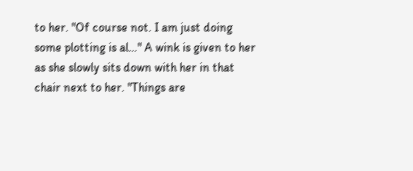to her. "Of course not. I am just doing some plotting is al…" A wink is given to her as she slowly sits down with her in that chair next to her. "Things are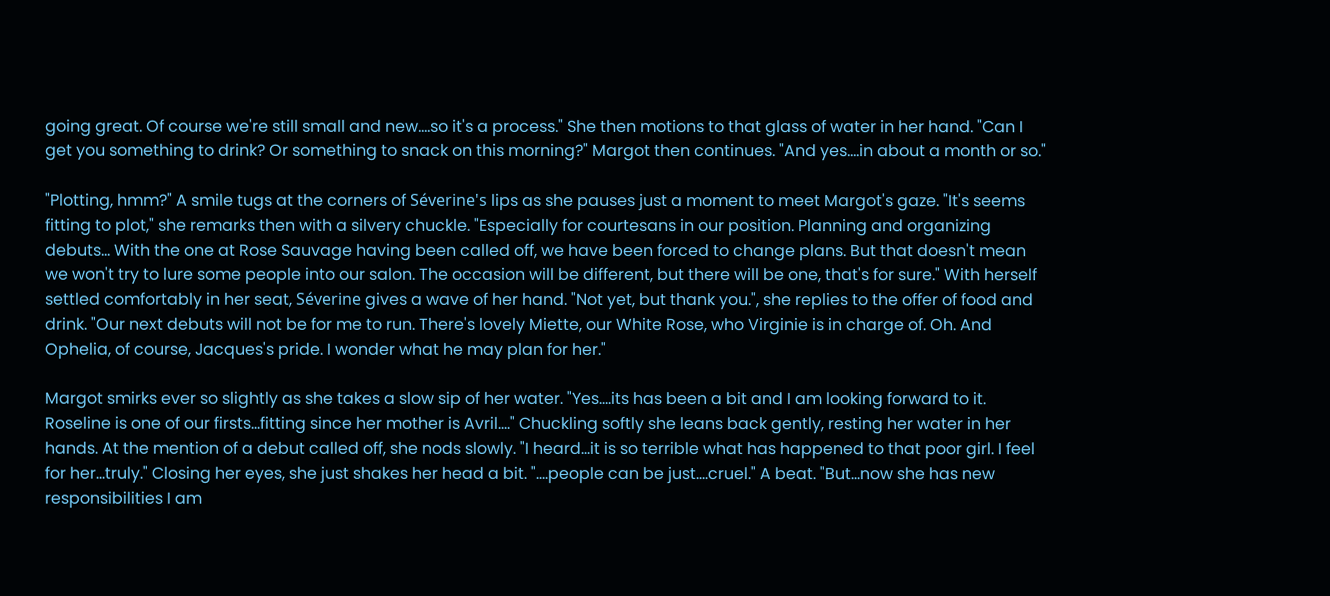going great. Of course we're still small and new….so it's a process." She then motions to that glass of water in her hand. "Can I get you something to drink? Or something to snack on this morning?" Margot then continues. "And yes….in about a month or so."

"Plotting, hmm?" A smile tugs at the corners of Séverine's lips as she pauses just a moment to meet Margot's gaze. "It's seems fitting to plot," she remarks then with a silvery chuckle. "Especially for courtesans in our position. Planning and organizing debuts… With the one at Rose Sauvage having been called off, we have been forced to change plans. But that doesn't mean we won't try to lure some people into our salon. The occasion will be different, but there will be one, that's for sure." With herself settled comfortably in her seat, Séverine gives a wave of her hand. "Not yet, but thank you.", she replies to the offer of food and drink. "Our next debuts will not be for me to run. There's lovely Miette, our White Rose, who Virginie is in charge of. Oh. And Ophelia, of course, Jacques's pride. I wonder what he may plan for her."

Margot smirks ever so slightly as she takes a slow sip of her water. "Yes….its has been a bit and I am looking forward to it. Roseline is one of our firsts…fitting since her mother is Avril…." Chuckling softly she leans back gently, resting her water in her hands. At the mention of a debut called off, she nods slowly. "I heard…it is so terrible what has happened to that poor girl. I feel for her…truly." Closing her eyes, she just shakes her head a bit. "….people can be just….cruel." A beat. "But…now she has new responsibilities I am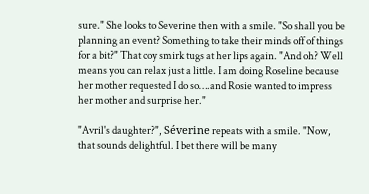sure." She looks to Severine then with a smile. "So shall you be planning an event? Something to take their minds off of things for a bit?" That coy smirk tugs at her lips again. "And oh? Well means you can relax just a little. I am doing Roseline because her mother requested I do so….and Rosie wanted to impress her mother and surprise her."

"Avril's daughter?", Séverine repeats with a smile. "Now, that sounds delightful. I bet there will be many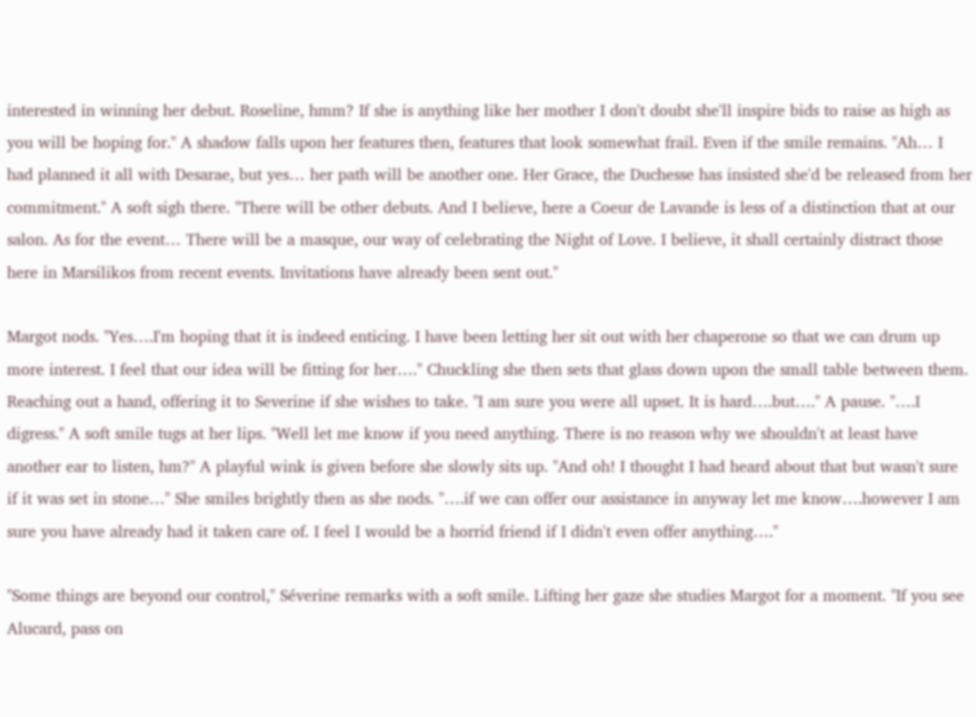interested in winning her debut. Roseline, hmm? If she is anything like her mother I don't doubt she'll inspire bids to raise as high as you will be hoping for." A shadow falls upon her features then, features that look somewhat frail. Even if the smile remains. "Ah… I had planned it all with Desarae, but yes… her path will be another one. Her Grace, the Duchesse has insisted she'd be released from her commitment." A soft sigh there. "There will be other debuts. And I believe, here a Coeur de Lavande is less of a distinction that at our salon. As for the event… There will be a masque, our way of celebrating the Night of Love. I believe, it shall certainly distract those here in Marsilikos from recent events. Invitations have already been sent out."

Margot nods. "Yes….I'm hoping that it is indeed enticing. I have been letting her sit out with her chaperone so that we can drum up more interest. I feel that our idea will be fitting for her…." Chuckling she then sets that glass down upon the small table between them. Reaching out a hand, offering it to Severine if she wishes to take. "I am sure you were all upset. It is hard….but…." A pause. "….I digress." A soft smile tugs at her lips. "Well let me know if you need anything. There is no reason why we shouldn't at least have another ear to listen, hm?" A playful wink is given before she slowly sits up. "And oh! I thought I had heard about that but wasn't sure if it was set in stone…" She smiles brightly then as she nods. "….if we can offer our assistance in anyway let me know….however I am sure you have already had it taken care of. I feel I would be a horrid friend if I didn't even offer anything…."

"Some things are beyond our control," Séverine remarks with a soft smile. Lifting her gaze she studies Margot for a moment. "If you see Alucard, pass on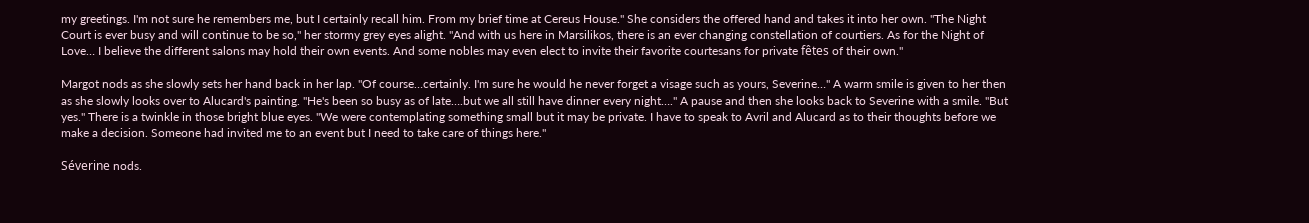my greetings. I'm not sure he remembers me, but I certainly recall him. From my brief time at Cereus House." She considers the offered hand and takes it into her own. "The Night Court is ever busy and will continue to be so," her stormy grey eyes alight. "And with us here in Marsilikos, there is an ever changing constellation of courtiers. As for the Night of Love… I believe the different salons may hold their own events. And some nobles may even elect to invite their favorite courtesans for private fêtes of their own."

Margot nods as she slowly sets her hand back in her lap. "Of course…certainly. I'm sure he would he never forget a visage such as yours, Severine…" A warm smile is given to her then as she slowly looks over to Alucard's painting. "He's been so busy as of late….but we all still have dinner every night…." A pause and then she looks back to Severine with a smile. "But yes." There is a twinkle in those bright blue eyes. "We were contemplating something small but it may be private. I have to speak to Avril and Alucard as to their thoughts before we make a decision. Someone had invited me to an event but I need to take care of things here."

Séverine nods.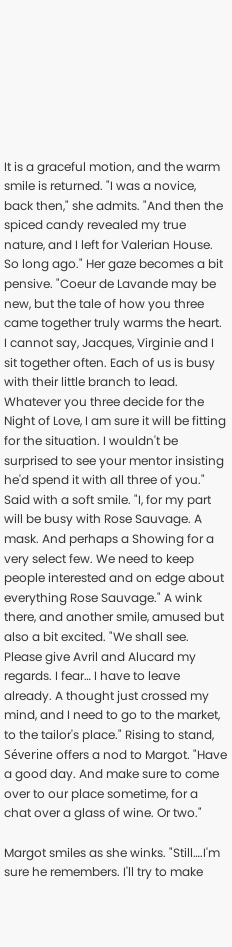It is a graceful motion, and the warm smile is returned. "I was a novice, back then," she admits. "And then the spiced candy revealed my true nature, and I left for Valerian House. So long ago." Her gaze becomes a bit pensive. "Coeur de Lavande may be new, but the tale of how you three came together truly warms the heart. I cannot say, Jacques, Virginie and I sit together often. Each of us is busy with their little branch to lead. Whatever you three decide for the Night of Love, I am sure it will be fitting for the situation. I wouldn't be surprised to see your mentor insisting he'd spend it with all three of you." Said with a soft smile. "I, for my part will be busy with Rose Sauvage. A mask. And perhaps a Showing for a very select few. We need to keep people interested and on edge about everything Rose Sauvage." A wink there, and another smile, amused but also a bit excited. "We shall see. Please give Avril and Alucard my regards. I fear… I have to leave already. A thought just crossed my mind, and I need to go to the market, to the tailor's place." Rising to stand, Séverine offers a nod to Margot. "Have a good day. And make sure to come over to our place sometime, for a chat over a glass of wine. Or two."

Margot smiles as she winks. "Still….I'm sure he remembers. I'll try to make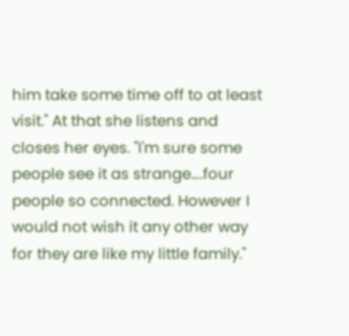him take some time off to at least visit." At that she listens and closes her eyes. "I'm sure some people see it as strange….four people so connected. However I would not wish it any other way for they are like my little family."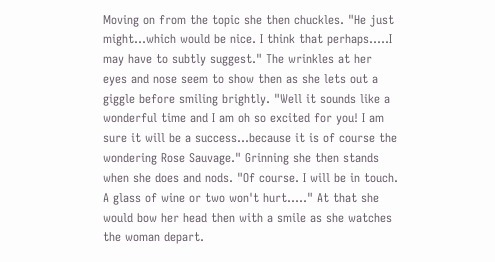Moving on from the topic she then chuckles. "He just might…which would be nice. I think that perhaps…..I may have to subtly suggest." The wrinkles at her eyes and nose seem to show then as she lets out a giggle before smiling brightly. "Well it sounds like a wonderful time and I am oh so excited for you! I am sure it will be a success…because it is of course the wondering Rose Sauvage." Grinning she then stands when she does and nods. "Of course. I will be in touch. A glass of wine or two won't hurt….." At that she would bow her head then with a smile as she watches the woman depart.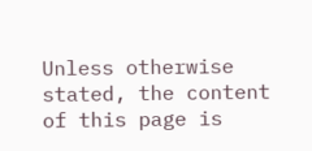Unless otherwise stated, the content of this page is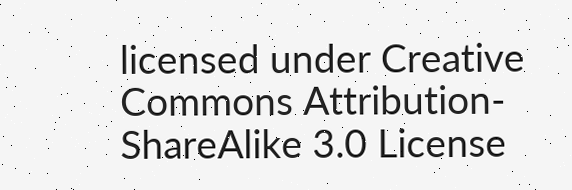licensed under Creative Commons Attribution-ShareAlike 3.0 License